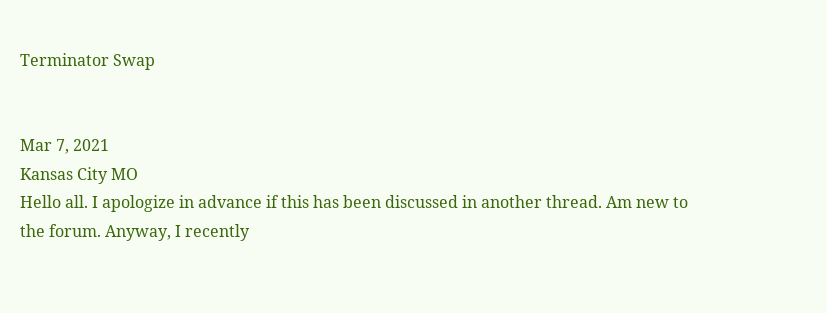Terminator Swap


Mar 7, 2021
Kansas City MO
Hello all. I apologize in advance if this has been discussed in another thread. Am new to the forum. Anyway, I recently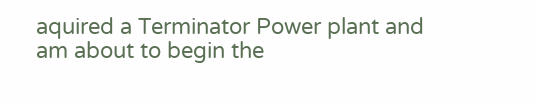aquired a Terminator Power plant and am about to begin the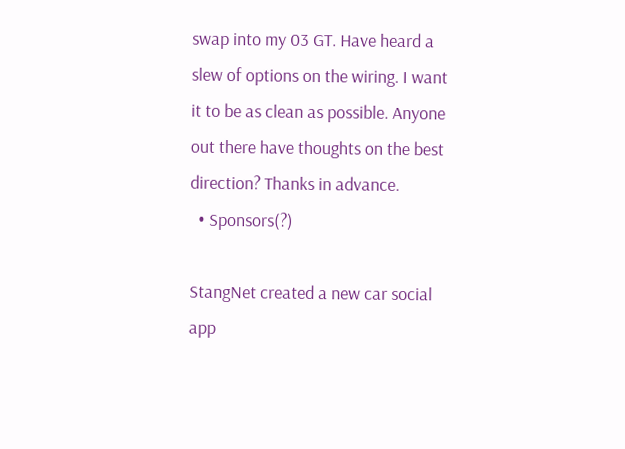swap into my 03 GT. Have heard a slew of options on the wiring. I want it to be as clean as possible. Anyone out there have thoughts on the best direction? Thanks in advance.
  • Sponsors(?)

StangNet created a new car social app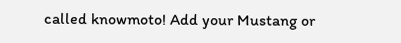called knowmoto! Add your Mustang or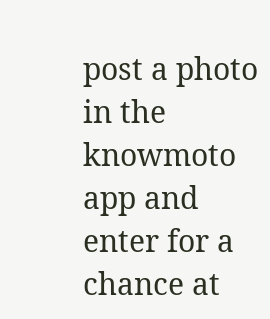post a photo in the knowmoto app and enter for a chance at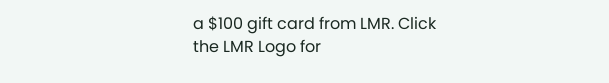a $100 gift card from LMR. Click the LMR Logo for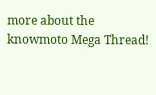more about the knowmoto Mega Thread!